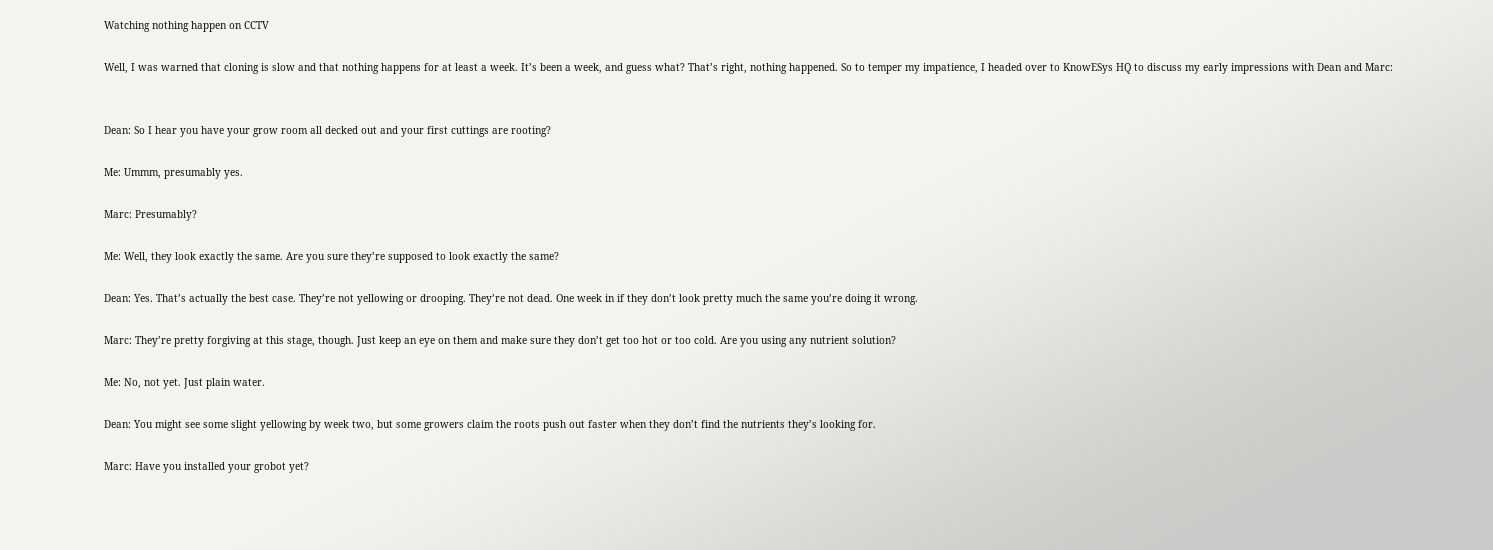Watching nothing happen on CCTV

Well, I was warned that cloning is slow and that nothing happens for at least a week. It’s been a week, and guess what? That’s right, nothing happened. So to temper my impatience, I headed over to KnowESys HQ to discuss my early impressions with Dean and Marc:


Dean: So I hear you have your grow room all decked out and your first cuttings are rooting?

Me: Ummm, presumably yes.

Marc: Presumably?

Me: Well, they look exactly the same. Are you sure they’re supposed to look exactly the same?

Dean: Yes. That’s actually the best case. They’re not yellowing or drooping. They’re not dead. One week in if they don’t look pretty much the same you’re doing it wrong.

Marc: They’re pretty forgiving at this stage, though. Just keep an eye on them and make sure they don’t get too hot or too cold. Are you using any nutrient solution?

Me: No, not yet. Just plain water.

Dean: You might see some slight yellowing by week two, but some growers claim the roots push out faster when they don’t find the nutrients they’s looking for.

Marc: Have you installed your grobot yet?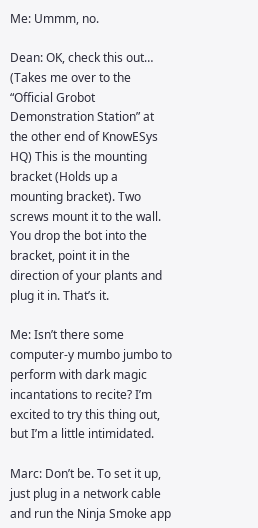Me: Ummm, no.

Dean: OK, check this out… (Takes me over to the “Official Grobot Demonstration Station” at the other end of KnowESys HQ) This is the mounting bracket (Holds up a mounting bracket). Two screws mount it to the wall. You drop the bot into the bracket, point it in the direction of your plants and plug it in. That’s it.

Me: Isn’t there some computer-y mumbo jumbo to perform with dark magic incantations to recite? I’m excited to try this thing out, but I’m a little intimidated.

Marc: Don’t be. To set it up, just plug in a network cable and run the Ninja Smoke app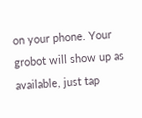on your phone. Your grobot will show up as available, just tap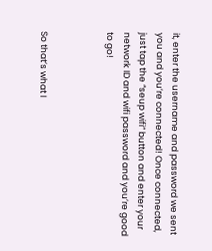it, enter the username and password we sent you and you’re connected! Once connected, just tap the “seup wifi” button and enter your network ID and wifi password and you’re good to go!



So that’s what I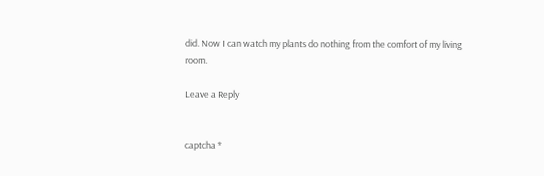did. Now I can watch my plants do nothing from the comfort of my living room.

Leave a Reply


captcha *